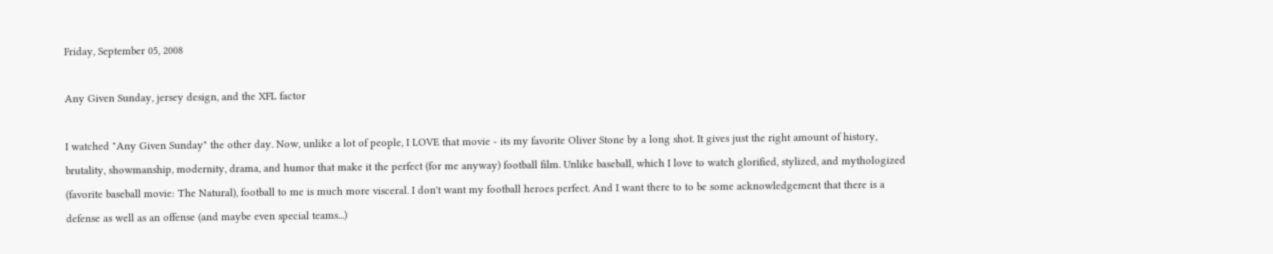Friday, September 05, 2008

Any Given Sunday, jersey design, and the XFL factor

I watched "Any Given Sunday" the other day. Now, unlike a lot of people, I LOVE that movie - its my favorite Oliver Stone by a long shot. It gives just the right amount of history, brutality, showmanship, modernity, drama, and humor that make it the perfect (for me anyway) football film. Unlike baseball, which I love to watch glorified, stylized, and mythologized (favorite baseball movie: The Natural), football to me is much more visceral. I don't want my football heroes perfect. And I want there to to be some acknowledgement that there is a defense as well as an offense (and maybe even special teams...)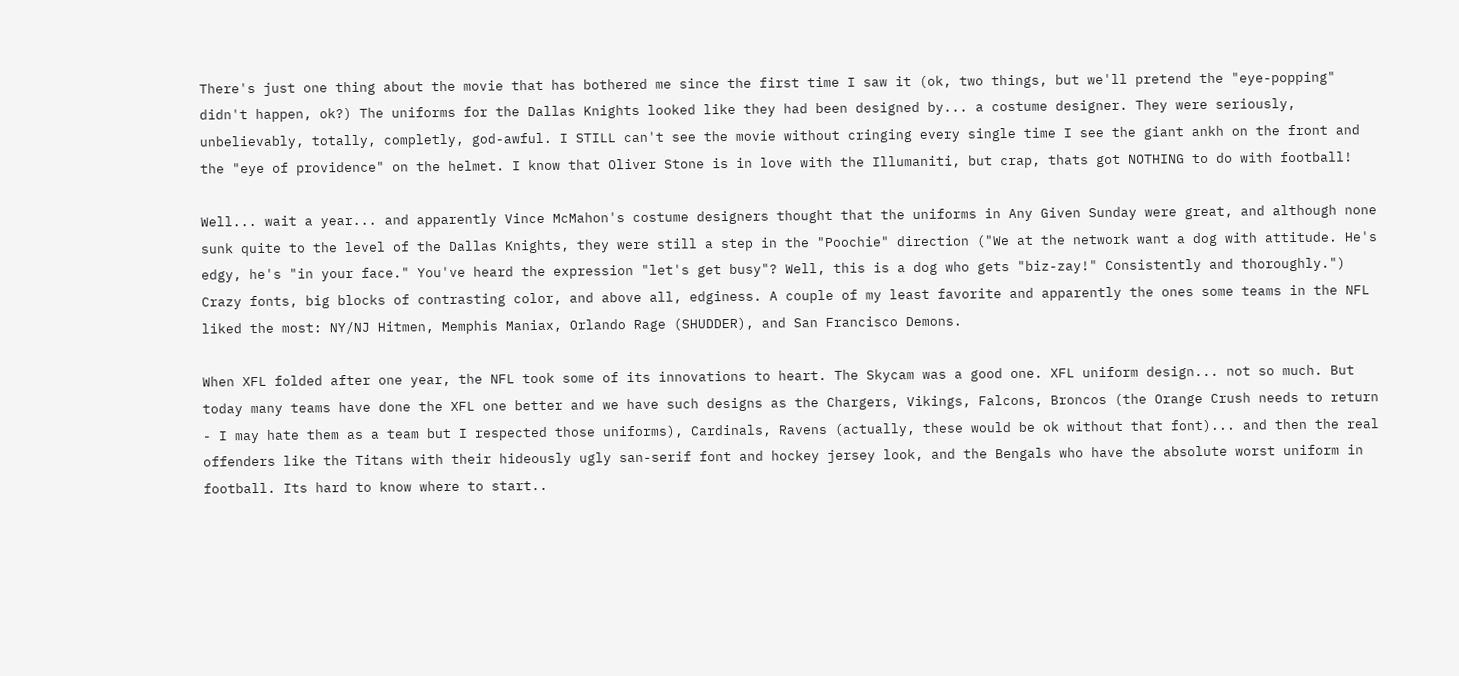There's just one thing about the movie that has bothered me since the first time I saw it (ok, two things, but we'll pretend the "eye-popping" didn't happen, ok?) The uniforms for the Dallas Knights looked like they had been designed by... a costume designer. They were seriously, unbelievably, totally, completly, god-awful. I STILL can't see the movie without cringing every single time I see the giant ankh on the front and the "eye of providence" on the helmet. I know that Oliver Stone is in love with the Illumaniti, but crap, thats got NOTHING to do with football!

Well... wait a year... and apparently Vince McMahon's costume designers thought that the uniforms in Any Given Sunday were great, and although none sunk quite to the level of the Dallas Knights, they were still a step in the "Poochie" direction ("We at the network want a dog with attitude. He's edgy, he's "in your face." You've heard the expression "let's get busy"? Well, this is a dog who gets "biz-zay!" Consistently and thoroughly.") Crazy fonts, big blocks of contrasting color, and above all, edginess. A couple of my least favorite and apparently the ones some teams in the NFL liked the most: NY/NJ Hitmen, Memphis Maniax, Orlando Rage (SHUDDER), and San Francisco Demons.

When XFL folded after one year, the NFL took some of its innovations to heart. The Skycam was a good one. XFL uniform design... not so much. But today many teams have done the XFL one better and we have such designs as the Chargers, Vikings, Falcons, Broncos (the Orange Crush needs to return - I may hate them as a team but I respected those uniforms), Cardinals, Ravens (actually, these would be ok without that font)... and then the real offenders like the Titans with their hideously ugly san-serif font and hockey jersey look, and the Bengals who have the absolute worst uniform in football. Its hard to know where to start..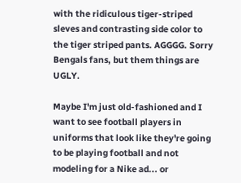with the ridiculous tiger-striped sleves and contrasting side color to the tiger striped pants. AGGGG. Sorry Bengals fans, but them things are UGLY.

Maybe I'm just old-fashioned and I want to see football players in uniforms that look like they're going to be playing football and not modeling for a Nike ad... or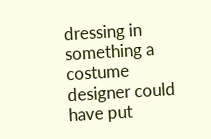dressing in something a costume designer could have put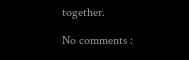together.

No comments :